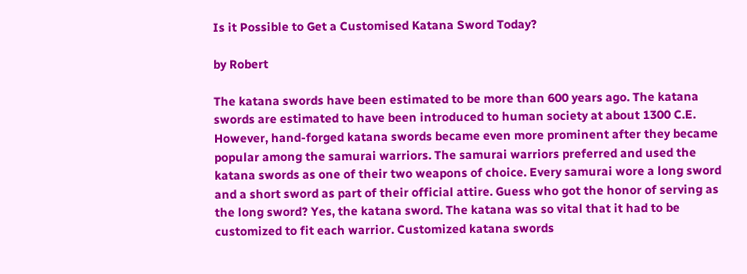Is it Possible to Get a Customised Katana Sword Today?

by Robert

The katana swords have been estimated to be more than 600 years ago. The katana swords are estimated to have been introduced to human society at about 1300 C.E. However, hand-forged katana swords became even more prominent after they became popular among the samurai warriors. The samurai warriors preferred and used the katana swords as one of their two weapons of choice. Every samurai wore a long sword and a short sword as part of their official attire. Guess who got the honor of serving as the long sword? Yes, the katana sword. The katana was so vital that it had to be customized to fit each warrior. Customized katana swords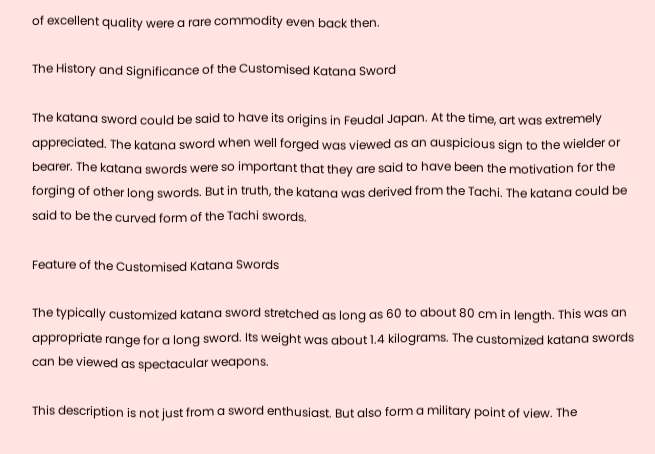of excellent quality were a rare commodity even back then.

The History and Significance of the Customised Katana Sword

The katana sword could be said to have its origins in Feudal Japan. At the time, art was extremely appreciated. The katana sword when well forged was viewed as an auspicious sign to the wielder or bearer. The katana swords were so important that they are said to have been the motivation for the forging of other long swords. But in truth, the katana was derived from the Tachi. The katana could be said to be the curved form of the Tachi swords.

Feature of the Customised Katana Swords

The typically customized katana sword stretched as long as 60 to about 80 cm in length. This was an appropriate range for a long sword. Its weight was about 1.4 kilograms. The customized katana swords can be viewed as spectacular weapons.

This description is not just from a sword enthusiast. But also form a military point of view. The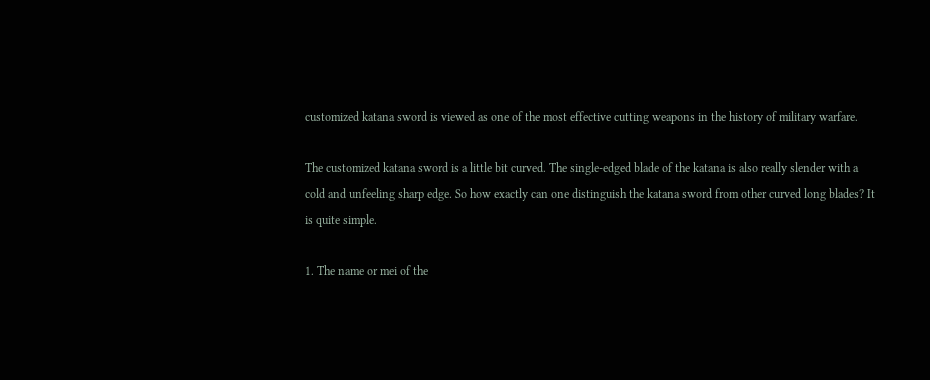customized katana sword is viewed as one of the most effective cutting weapons in the history of military warfare.

The customized katana sword is a little bit curved. The single-edged blade of the katana is also really slender with a cold and unfeeling sharp edge. So how exactly can one distinguish the katana sword from other curved long blades? It is quite simple.

1. The name or mei of the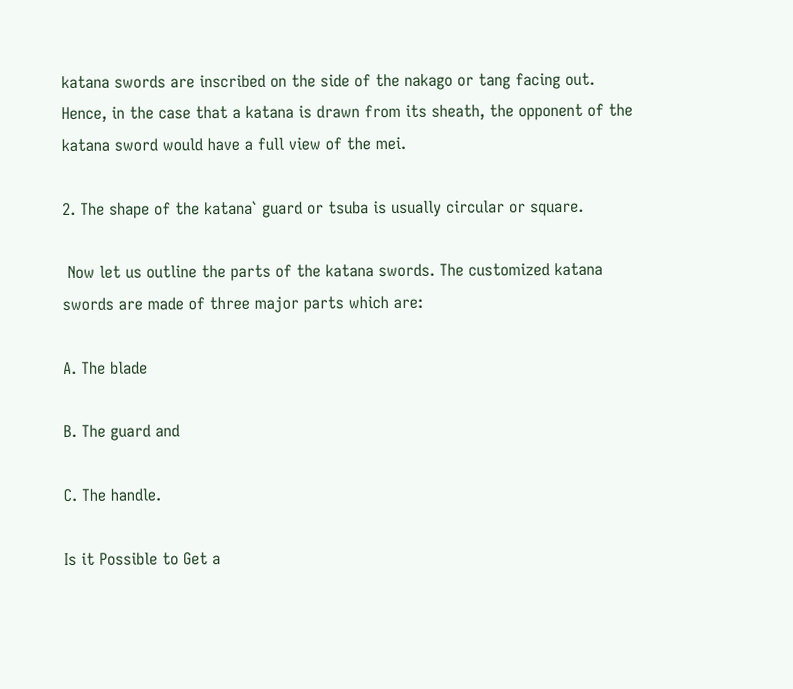katana swords are inscribed on the side of the nakago or tang facing out. Hence, in the case that a katana is drawn from its sheath, the opponent of the katana sword would have a full view of the mei.

2. The shape of the katana` guard or tsuba is usually circular or square.

 Now let us outline the parts of the katana swords. The customized katana swords are made of three major parts which are:

A. The blade

B. The guard and

C. The handle.

Is it Possible to Get a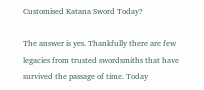Customised Katana Sword Today?

The answer is yes. Thankfully there are few legacies from trusted swordsmiths that have survived the passage of time. Today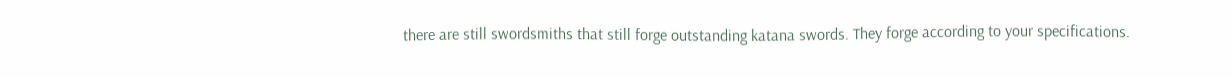there are still swordsmiths that still forge outstanding katana swords. They forge according to your specifications.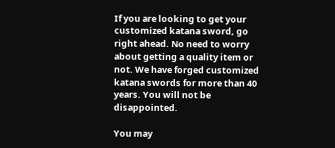If you are looking to get your customized katana sword, go right ahead. No need to worry about getting a quality item or not. We have forged customized katana swords for more than 40 years. You will not be disappointed.

You may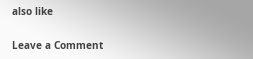also like

Leave a Comment